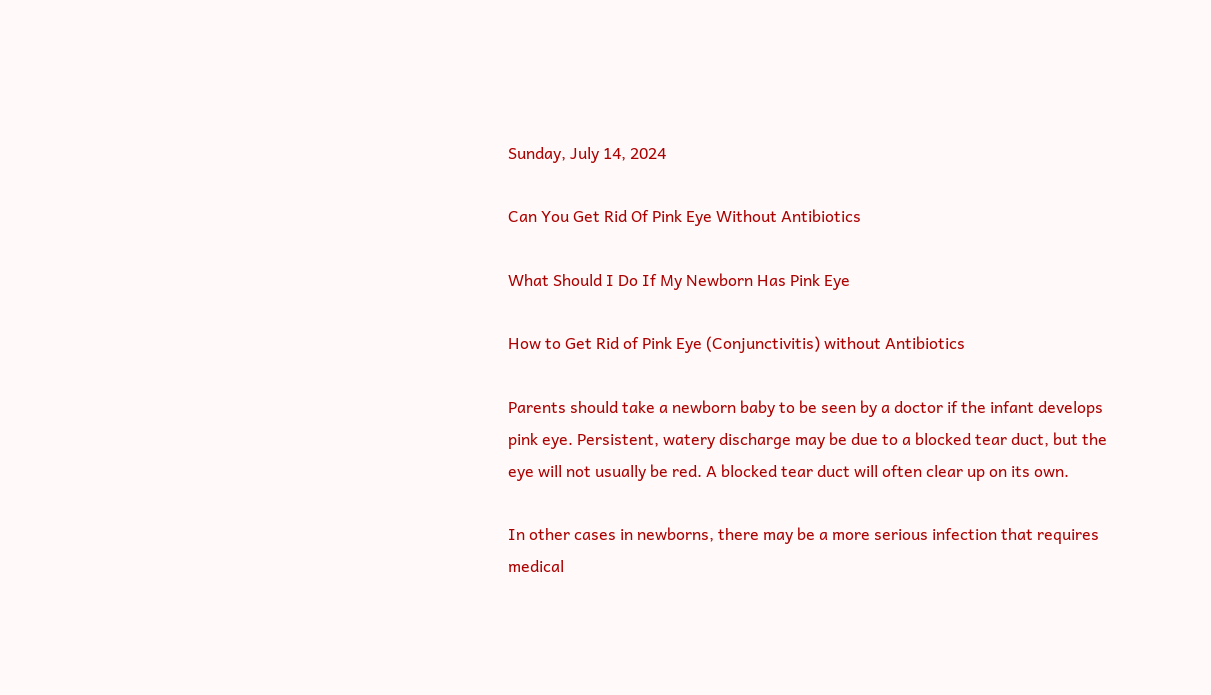Sunday, July 14, 2024

Can You Get Rid Of Pink Eye Without Antibiotics

What Should I Do If My Newborn Has Pink Eye

How to Get Rid of Pink Eye (Conjunctivitis) without Antibiotics

Parents should take a newborn baby to be seen by a doctor if the infant develops pink eye. Persistent, watery discharge may be due to a blocked tear duct, but the eye will not usually be red. A blocked tear duct will often clear up on its own.

In other cases in newborns, there may be a more serious infection that requires medical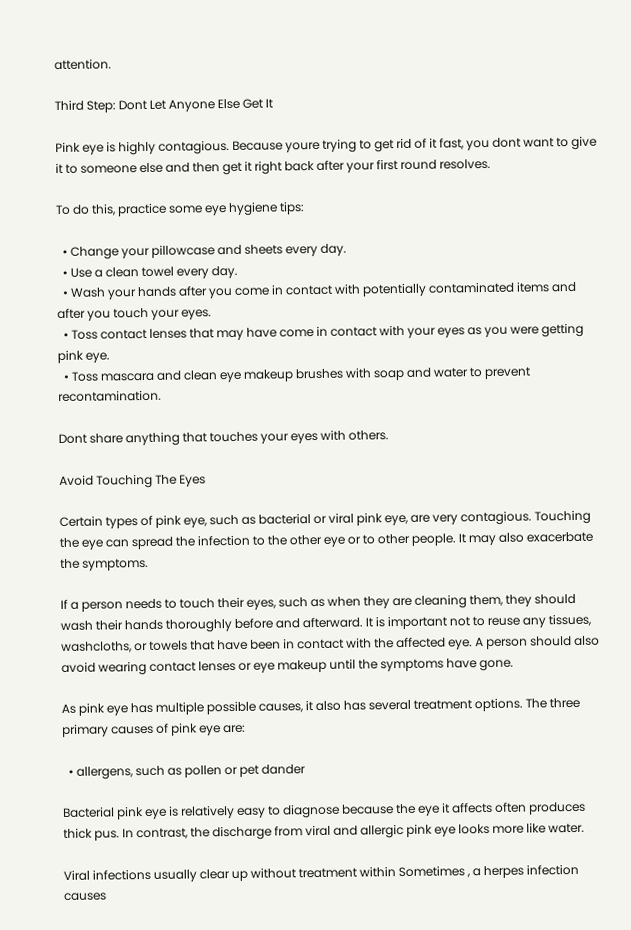attention.

Third Step: Dont Let Anyone Else Get It

Pink eye is highly contagious. Because youre trying to get rid of it fast, you dont want to give it to someone else and then get it right back after your first round resolves.

To do this, practice some eye hygiene tips:

  • Change your pillowcase and sheets every day.
  • Use a clean towel every day.
  • Wash your hands after you come in contact with potentially contaminated items and after you touch your eyes.
  • Toss contact lenses that may have come in contact with your eyes as you were getting pink eye.
  • Toss mascara and clean eye makeup brushes with soap and water to prevent recontamination.

Dont share anything that touches your eyes with others.

Avoid Touching The Eyes

Certain types of pink eye, such as bacterial or viral pink eye, are very contagious. Touching the eye can spread the infection to the other eye or to other people. It may also exacerbate the symptoms.

If a person needs to touch their eyes, such as when they are cleaning them, they should wash their hands thoroughly before and afterward. It is important not to reuse any tissues, washcloths, or towels that have been in contact with the affected eye. A person should also avoid wearing contact lenses or eye makeup until the symptoms have gone.

As pink eye has multiple possible causes, it also has several treatment options. The three primary causes of pink eye are:

  • allergens, such as pollen or pet dander

Bacterial pink eye is relatively easy to diagnose because the eye it affects often produces thick pus. In contrast, the discharge from viral and allergic pink eye looks more like water.

Viral infections usually clear up without treatment within Sometimes , a herpes infection causes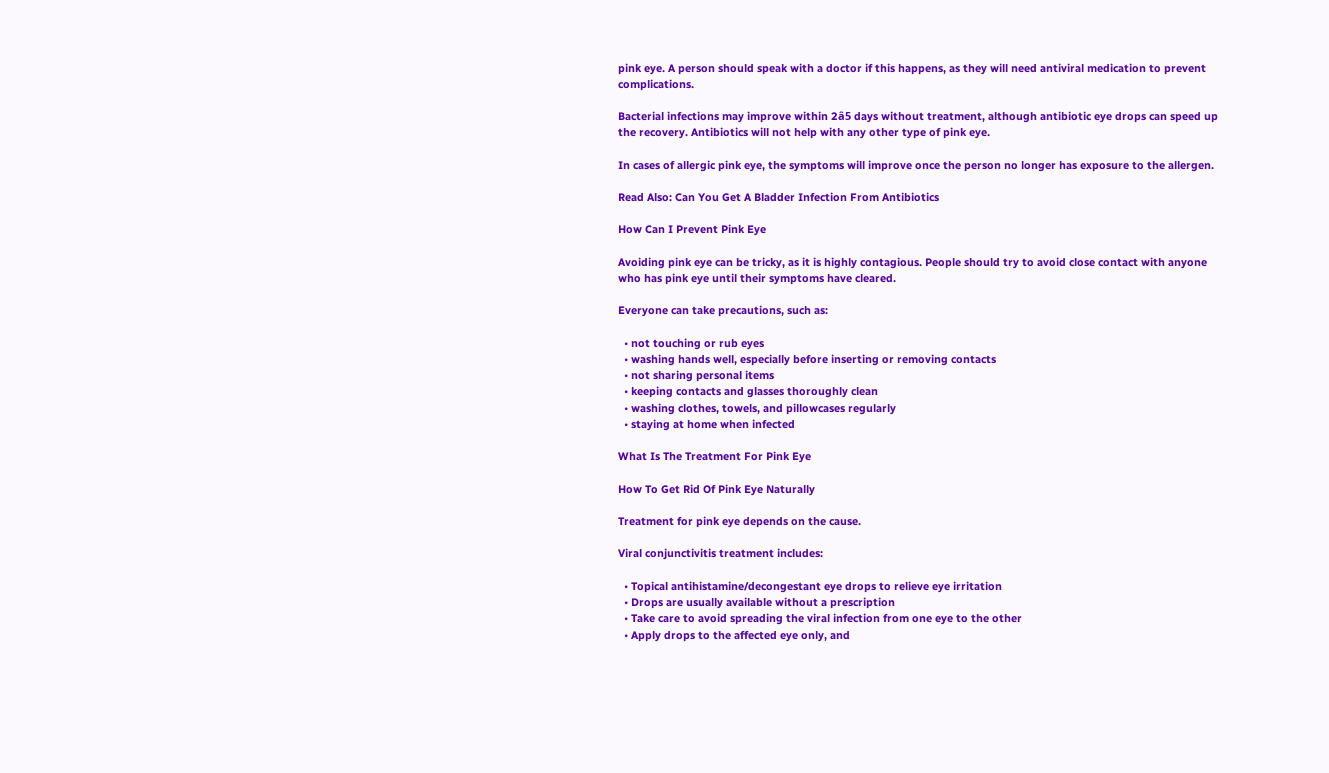pink eye. A person should speak with a doctor if this happens, as they will need antiviral medication to prevent complications.

Bacterial infections may improve within 2â5 days without treatment, although antibiotic eye drops can speed up the recovery. Antibiotics will not help with any other type of pink eye.

In cases of allergic pink eye, the symptoms will improve once the person no longer has exposure to the allergen.

Read Also: Can You Get A Bladder Infection From Antibiotics

How Can I Prevent Pink Eye

Avoiding pink eye can be tricky, as it is highly contagious. People should try to avoid close contact with anyone who has pink eye until their symptoms have cleared.

Everyone can take precautions, such as:

  • not touching or rub eyes
  • washing hands well, especially before inserting or removing contacts
  • not sharing personal items
  • keeping contacts and glasses thoroughly clean
  • washing clothes, towels, and pillowcases regularly
  • staying at home when infected

What Is The Treatment For Pink Eye

How To Get Rid Of Pink Eye Naturally

Treatment for pink eye depends on the cause.

Viral conjunctivitis treatment includes:

  • Topical antihistamine/decongestant eye drops to relieve eye irritation
  • Drops are usually available without a prescription
  • Take care to avoid spreading the viral infection from one eye to the other
  • Apply drops to the affected eye only, and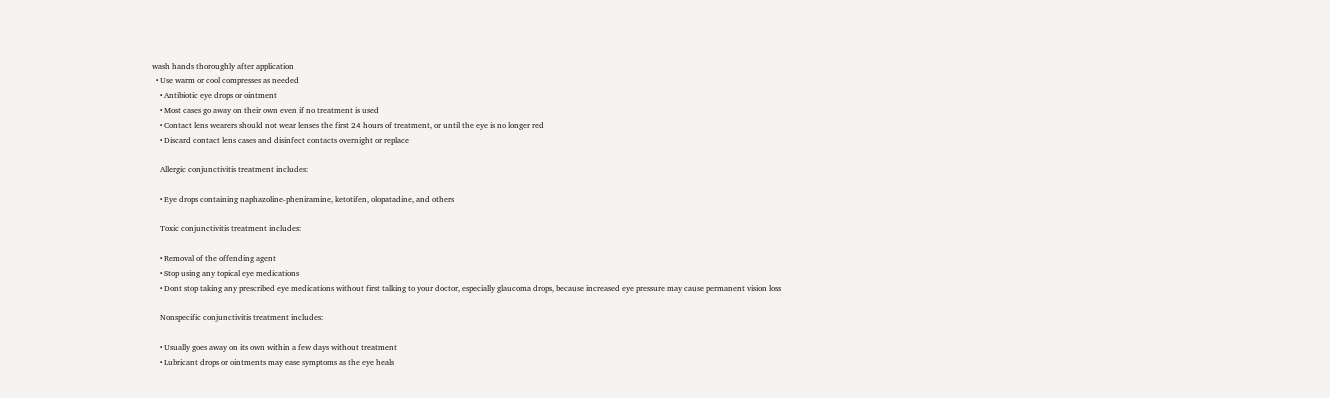wash hands thoroughly after application
  • Use warm or cool compresses as needed
    • Antibiotic eye drops or ointment
    • Most cases go away on their own even if no treatment is used
    • Contact lens wearers should not wear lenses the first 24 hours of treatment, or until the eye is no longer red
    • Discard contact lens cases and disinfect contacts overnight or replace

    Allergic conjunctivitis treatment includes:

    • Eye drops containing naphazoline-pheniramine, ketotifen, olopatadine, and others

    Toxic conjunctivitis treatment includes:

    • Removal of the offending agent
    • Stop using any topical eye medications
    • Dont stop taking any prescribed eye medications without first talking to your doctor, especially glaucoma drops, because increased eye pressure may cause permanent vision loss

    Nonspecific conjunctivitis treatment includes:

    • Usually goes away on its own within a few days without treatment
    • Lubricant drops or ointments may ease symptoms as the eye heals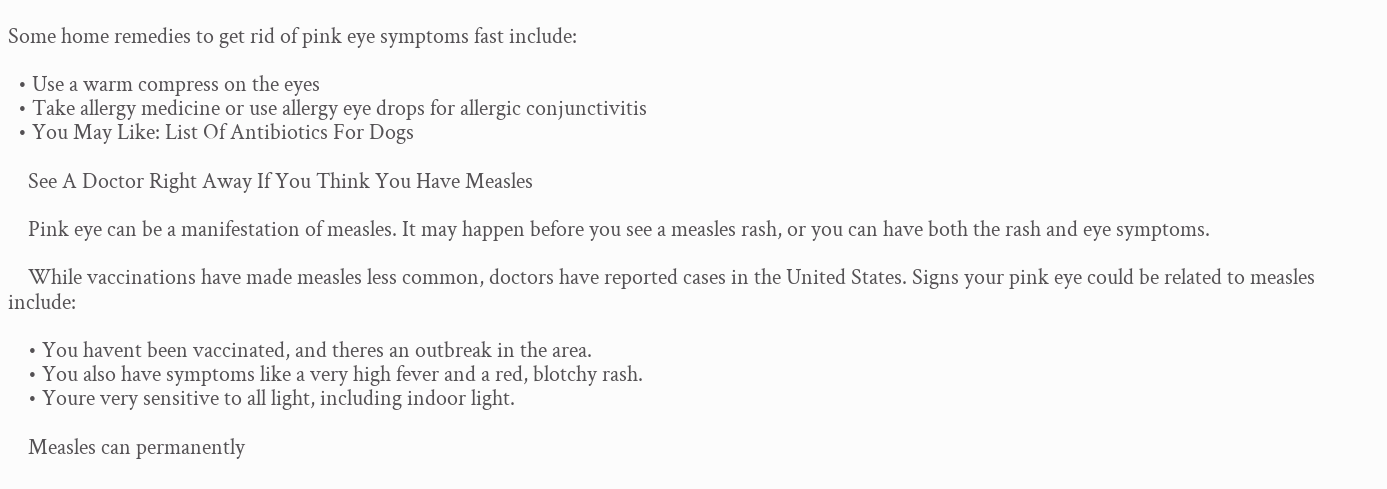Some home remedies to get rid of pink eye symptoms fast include:

  • Use a warm compress on the eyes
  • Take allergy medicine or use allergy eye drops for allergic conjunctivitis
  • You May Like: List Of Antibiotics For Dogs

    See A Doctor Right Away If You Think You Have Measles

    Pink eye can be a manifestation of measles. It may happen before you see a measles rash, or you can have both the rash and eye symptoms.

    While vaccinations have made measles less common, doctors have reported cases in the United States. Signs your pink eye could be related to measles include:

    • You havent been vaccinated, and theres an outbreak in the area.
    • You also have symptoms like a very high fever and a red, blotchy rash.
    • Youre very sensitive to all light, including indoor light.

    Measles can permanently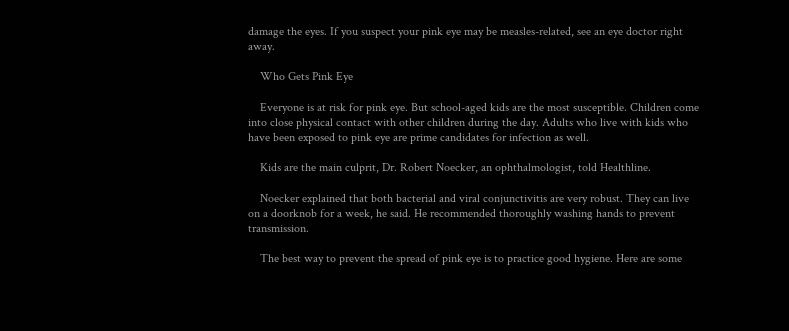damage the eyes. If you suspect your pink eye may be measles-related, see an eye doctor right away.

    Who Gets Pink Eye

    Everyone is at risk for pink eye. But school-aged kids are the most susceptible. Children come into close physical contact with other children during the day. Adults who live with kids who have been exposed to pink eye are prime candidates for infection as well.

    Kids are the main culprit, Dr. Robert Noecker, an ophthalmologist, told Healthline.

    Noecker explained that both bacterial and viral conjunctivitis are very robust. They can live on a doorknob for a week, he said. He recommended thoroughly washing hands to prevent transmission.

    The best way to prevent the spread of pink eye is to practice good hygiene. Here are some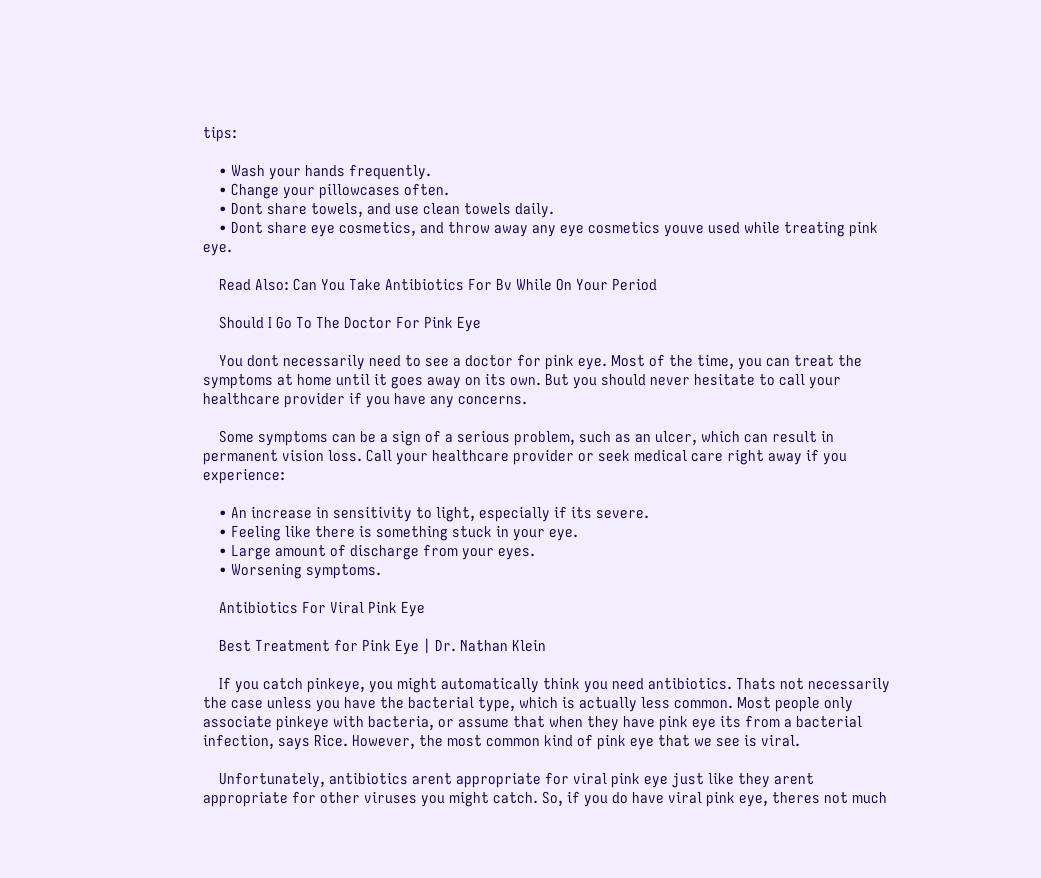tips:

    • Wash your hands frequently.
    • Change your pillowcases often.
    • Dont share towels, and use clean towels daily.
    • Dont share eye cosmetics, and throw away any eye cosmetics youve used while treating pink eye.

    Read Also: Can You Take Antibiotics For Bv While On Your Period

    Should I Go To The Doctor For Pink Eye

    You dont necessarily need to see a doctor for pink eye. Most of the time, you can treat the symptoms at home until it goes away on its own. But you should never hesitate to call your healthcare provider if you have any concerns.

    Some symptoms can be a sign of a serious problem, such as an ulcer, which can result in permanent vision loss. Call your healthcare provider or seek medical care right away if you experience:

    • An increase in sensitivity to light, especially if its severe.
    • Feeling like there is something stuck in your eye.
    • Large amount of discharge from your eyes.
    • Worsening symptoms.

    Antibiotics For Viral Pink Eye

    Best Treatment for Pink Eye | Dr. Nathan Klein

    If you catch pinkeye, you might automatically think you need antibiotics. Thats not necessarily the case unless you have the bacterial type, which is actually less common. Most people only associate pinkeye with bacteria, or assume that when they have pink eye its from a bacterial infection, says Rice. However, the most common kind of pink eye that we see is viral.

    Unfortunately, antibiotics arent appropriate for viral pink eye just like they arent appropriate for other viruses you might catch. So, if you do have viral pink eye, theres not much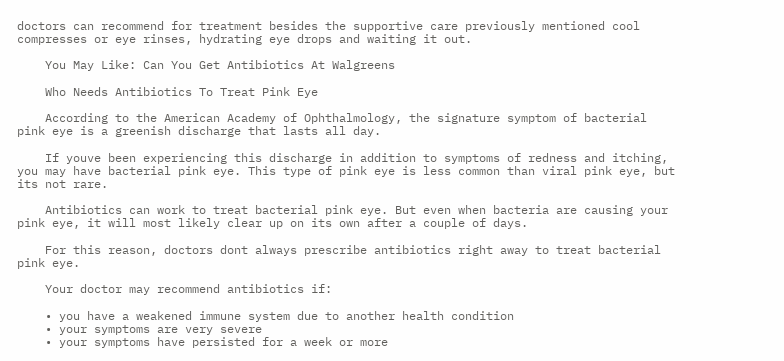doctors can recommend for treatment besides the supportive care previously mentioned cool compresses or eye rinses, hydrating eye drops and waiting it out.

    You May Like: Can You Get Antibiotics At Walgreens

    Who Needs Antibiotics To Treat Pink Eye

    According to the American Academy of Ophthalmology, the signature symptom of bacterial pink eye is a greenish discharge that lasts all day.

    If youve been experiencing this discharge in addition to symptoms of redness and itching, you may have bacterial pink eye. This type of pink eye is less common than viral pink eye, but its not rare.

    Antibiotics can work to treat bacterial pink eye. But even when bacteria are causing your pink eye, it will most likely clear up on its own after a couple of days.

    For this reason, doctors dont always prescribe antibiotics right away to treat bacterial pink eye.

    Your doctor may recommend antibiotics if:

    • you have a weakened immune system due to another health condition
    • your symptoms are very severe
    • your symptoms have persisted for a week or more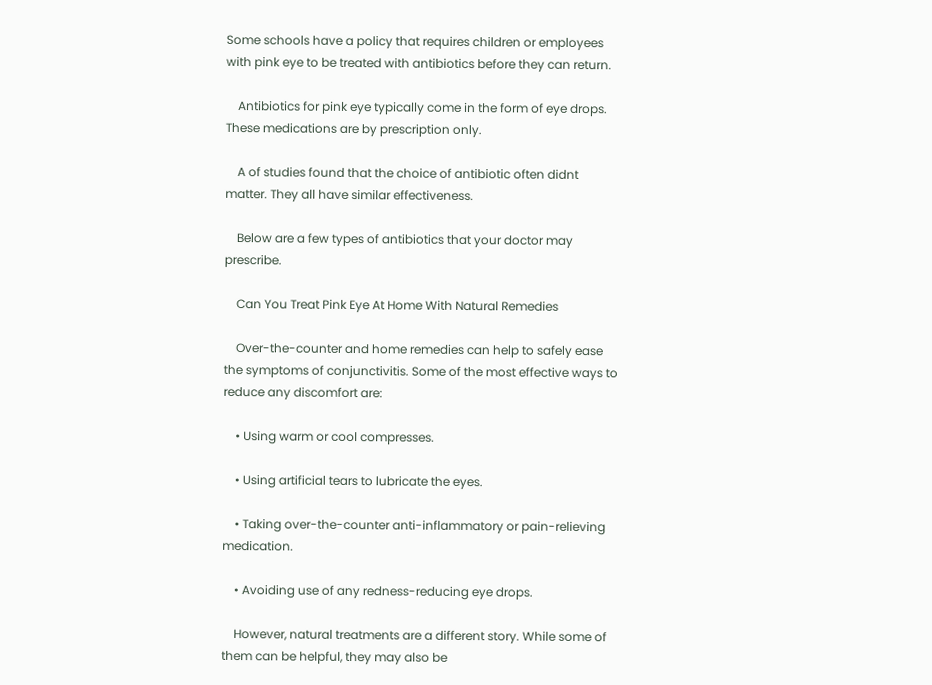Some schools have a policy that requires children or employees with pink eye to be treated with antibiotics before they can return.

    Antibiotics for pink eye typically come in the form of eye drops. These medications are by prescription only.

    A of studies found that the choice of antibiotic often didnt matter. They all have similar effectiveness.

    Below are a few types of antibiotics that your doctor may prescribe.

    Can You Treat Pink Eye At Home With Natural Remedies

    Over-the-counter and home remedies can help to safely ease the symptoms of conjunctivitis. Some of the most effective ways to reduce any discomfort are:

    • Using warm or cool compresses.

    • Using artificial tears to lubricate the eyes.

    • Taking over-the-counter anti-inflammatory or pain-relieving medication.

    • Avoiding use of any redness-reducing eye drops.

    However, natural treatments are a different story. While some of them can be helpful, they may also be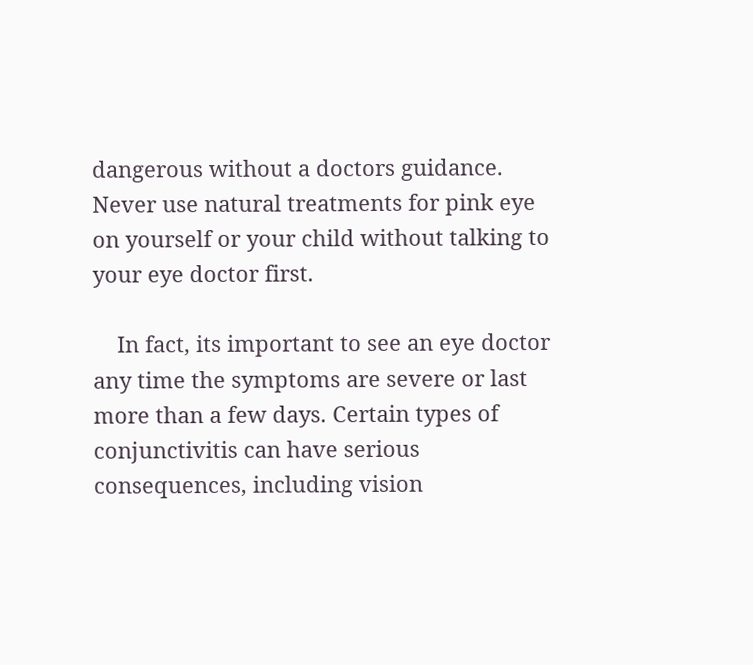dangerous without a doctors guidance. Never use natural treatments for pink eye on yourself or your child without talking to your eye doctor first.

    In fact, its important to see an eye doctor any time the symptoms are severe or last more than a few days. Certain types of conjunctivitis can have serious consequences, including vision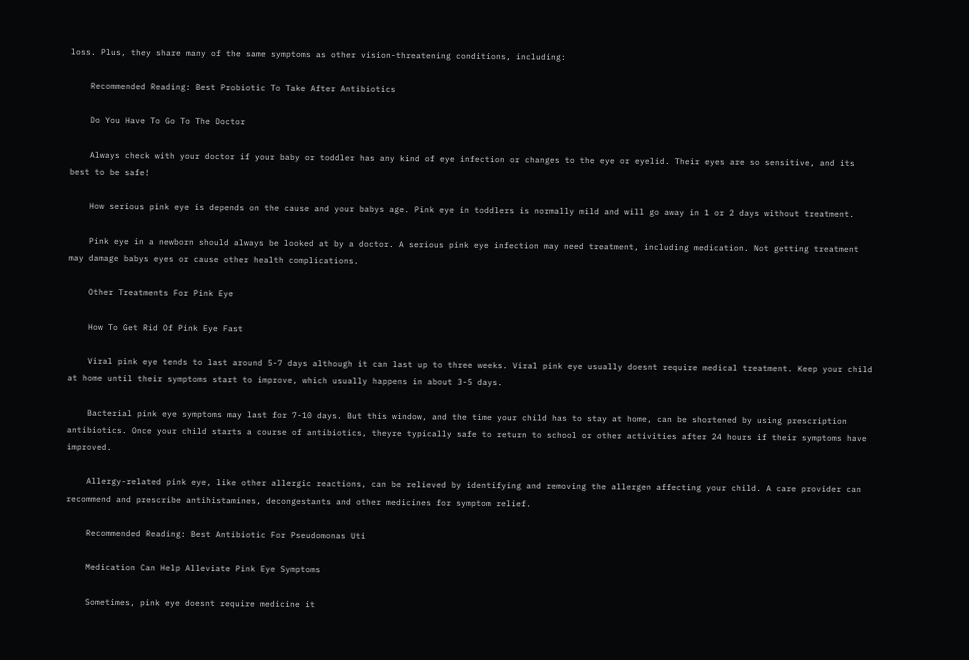loss. Plus, they share many of the same symptoms as other vision-threatening conditions, including:

    Recommended Reading: Best Probiotic To Take After Antibiotics

    Do You Have To Go To The Doctor

    Always check with your doctor if your baby or toddler has any kind of eye infection or changes to the eye or eyelid. Their eyes are so sensitive, and its best to be safe!

    How serious pink eye is depends on the cause and your babys age. Pink eye in toddlers is normally mild and will go away in 1 or 2 days without treatment.

    Pink eye in a newborn should always be looked at by a doctor. A serious pink eye infection may need treatment, including medication. Not getting treatment may damage babys eyes or cause other health complications.

    Other Treatments For Pink Eye

    How To Get Rid Of Pink Eye Fast

    Viral pink eye tends to last around 5-7 days although it can last up to three weeks. Viral pink eye usually doesnt require medical treatment. Keep your child at home until their symptoms start to improve, which usually happens in about 3-5 days.

    Bacterial pink eye symptoms may last for 7-10 days. But this window, and the time your child has to stay at home, can be shortened by using prescription antibiotics. Once your child starts a course of antibiotics, theyre typically safe to return to school or other activities after 24 hours if their symptoms have improved.

    Allergy-related pink eye, like other allergic reactions, can be relieved by identifying and removing the allergen affecting your child. A care provider can recommend and prescribe antihistamines, decongestants and other medicines for symptom relief.

    Recommended Reading: Best Antibiotic For Pseudomonas Uti

    Medication Can Help Alleviate Pink Eye Symptoms

    Sometimes, pink eye doesnt require medicine it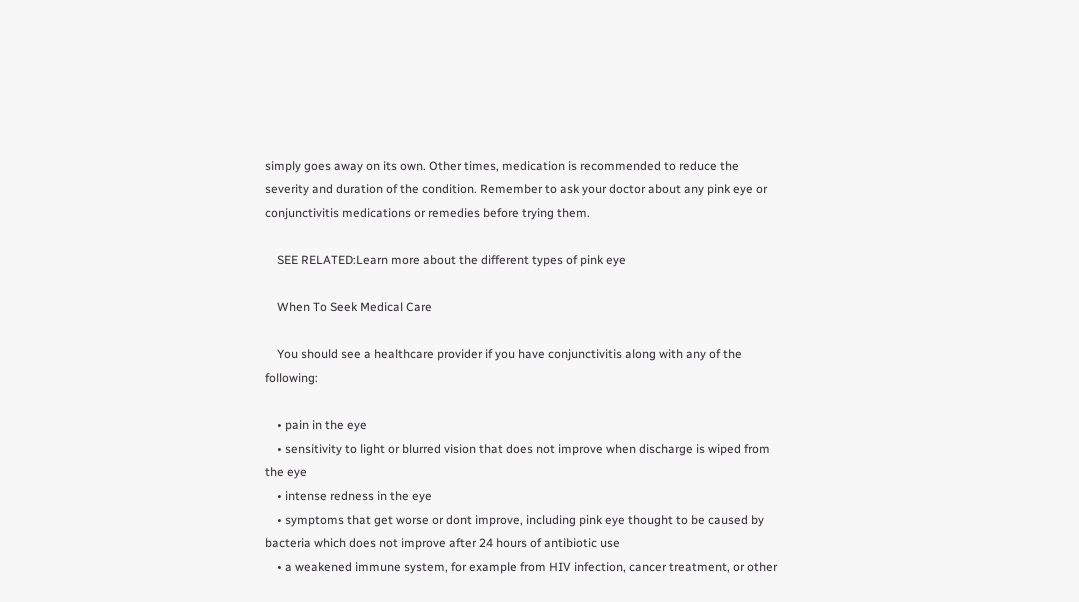simply goes away on its own. Other times, medication is recommended to reduce the severity and duration of the condition. Remember to ask your doctor about any pink eye or conjunctivitis medications or remedies before trying them.

    SEE RELATED:Learn more about the different types of pink eye

    When To Seek Medical Care

    You should see a healthcare provider if you have conjunctivitis along with any of the following:

    • pain in the eye
    • sensitivity to light or blurred vision that does not improve when discharge is wiped from the eye
    • intense redness in the eye
    • symptoms that get worse or dont improve, including pink eye thought to be caused by bacteria which does not improve after 24 hours of antibiotic use
    • a weakened immune system, for example from HIV infection, cancer treatment, or other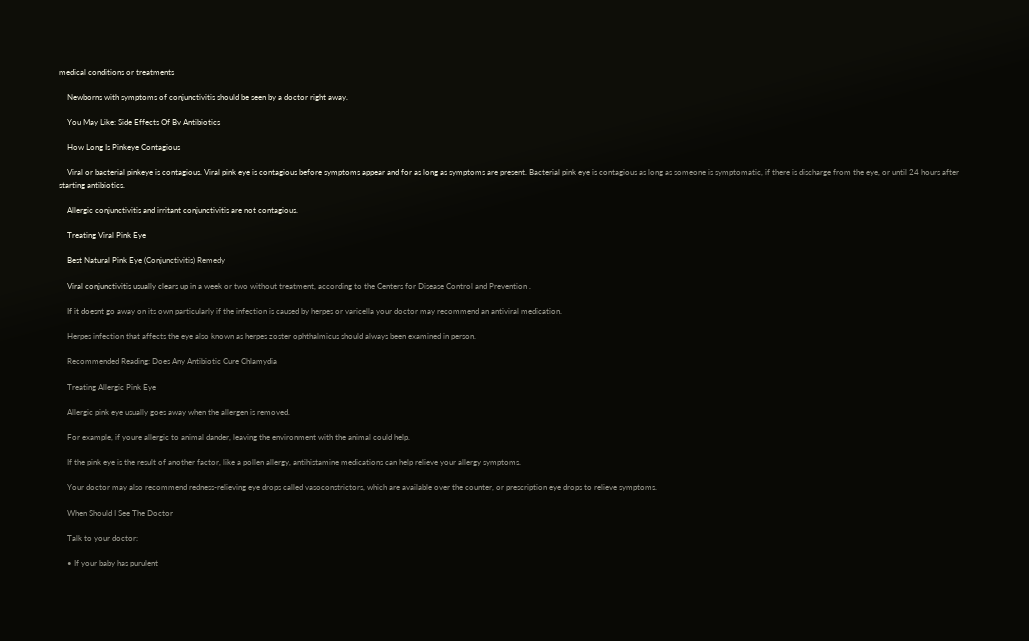medical conditions or treatments

    Newborns with symptoms of conjunctivitis should be seen by a doctor right away.

    You May Like: Side Effects Of Bv Antibiotics

    How Long Is Pinkeye Contagious

    Viral or bacterial pinkeye is contagious. Viral pink eye is contagious before symptoms appear and for as long as symptoms are present. Bacterial pink eye is contagious as long as someone is symptomatic, if there is discharge from the eye, or until 24 hours after starting antibiotics.

    Allergic conjunctivitis and irritant conjunctivitis are not contagious.

    Treating Viral Pink Eye

    Best Natural Pink Eye (Conjunctivitis) Remedy

    Viral conjunctivitis usually clears up in a week or two without treatment, according to the Centers for Disease Control and Prevention .

    If it doesnt go away on its own particularly if the infection is caused by herpes or varicella your doctor may recommend an antiviral medication.

    Herpes infection that affects the eye also known as herpes zoster ophthalmicus should always been examined in person.

    Recommended Reading: Does Any Antibiotic Cure Chlamydia

    Treating Allergic Pink Eye

    Allergic pink eye usually goes away when the allergen is removed.

    For example, if youre allergic to animal dander, leaving the environment with the animal could help.

    If the pink eye is the result of another factor, like a pollen allergy, antihistamine medications can help relieve your allergy symptoms.

    Your doctor may also recommend redness-relieving eye drops called vasoconstrictors, which are available over the counter, or prescription eye drops to relieve symptoms.

    When Should I See The Doctor

    Talk to your doctor:

    • If your baby has purulent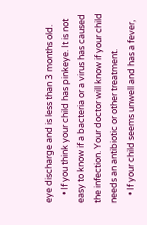eye discharge and is less than 3 months old.
    • If you think your child has pinkeye. It is not easy to know if a bacteria or a virus has caused the infection. Your doctor will know if your child needs an antibiotic or other treatment.
    • If your child seems unwell and has a fever,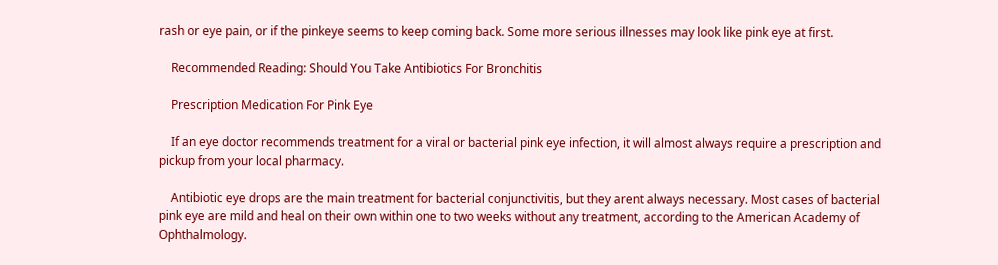rash or eye pain, or if the pinkeye seems to keep coming back. Some more serious illnesses may look like pink eye at first.

    Recommended Reading: Should You Take Antibiotics For Bronchitis

    Prescription Medication For Pink Eye

    If an eye doctor recommends treatment for a viral or bacterial pink eye infection, it will almost always require a prescription and pickup from your local pharmacy.

    Antibiotic eye drops are the main treatment for bacterial conjunctivitis, but they arent always necessary. Most cases of bacterial pink eye are mild and heal on their own within one to two weeks without any treatment, according to the American Academy of Ophthalmology.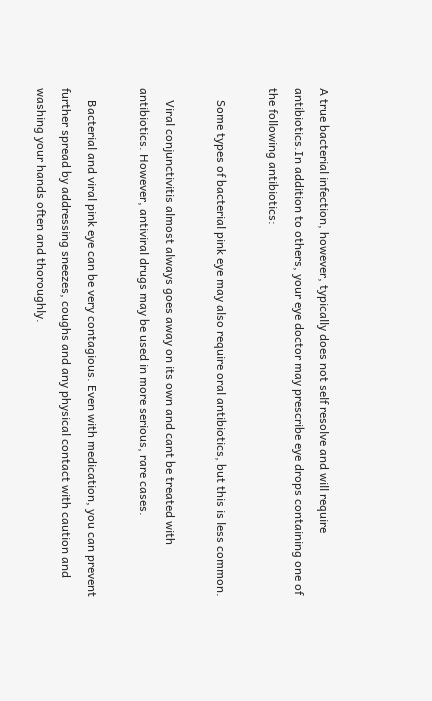A true bacterial infection, however, typically does not self resolve and will require antibiotics.In addition to others, your eye doctor may prescribe eye drops containing one of the following antibiotics:

    Some types of bacterial pink eye may also require oral antibiotics, but this is less common.

    Viral conjunctivitis almost always goes away on its own and cant be treated with antibiotics. However, antiviral drugs may be used in more serious, rare cases.

    Bacterial and viral pink eye can be very contagious. Even with medication, you can prevent further spread by addressing sneezes, coughs and any physical contact with caution and washing your hands often and thoroughly.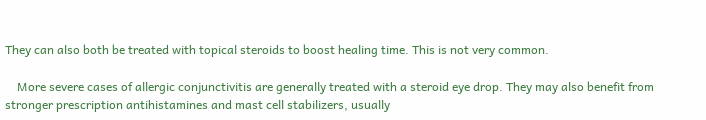They can also both be treated with topical steroids to boost healing time. This is not very common.

    More severe cases of allergic conjunctivitis are generally treated with a steroid eye drop. They may also benefit from stronger prescription antihistamines and mast cell stabilizers, usually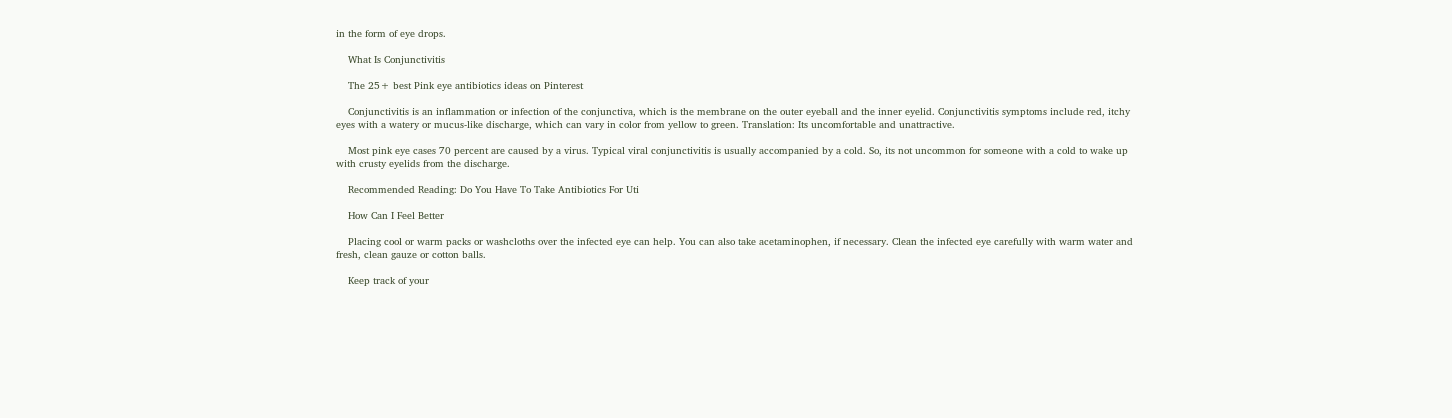in the form of eye drops.

    What Is Conjunctivitis

    The 25+ best Pink eye antibiotics ideas on Pinterest

    Conjunctivitis is an inflammation or infection of the conjunctiva, which is the membrane on the outer eyeball and the inner eyelid. Conjunctivitis symptoms include red, itchy eyes with a watery or mucus-like discharge, which can vary in color from yellow to green. Translation: Its uncomfortable and unattractive.

    Most pink eye cases 70 percent are caused by a virus. Typical viral conjunctivitis is usually accompanied by a cold. So, its not uncommon for someone with a cold to wake up with crusty eyelids from the discharge.

    Recommended Reading: Do You Have To Take Antibiotics For Uti

    How Can I Feel Better

    Placing cool or warm packs or washcloths over the infected eye can help. You can also take acetaminophen, if necessary. Clean the infected eye carefully with warm water and fresh, clean gauze or cotton balls.

    Keep track of your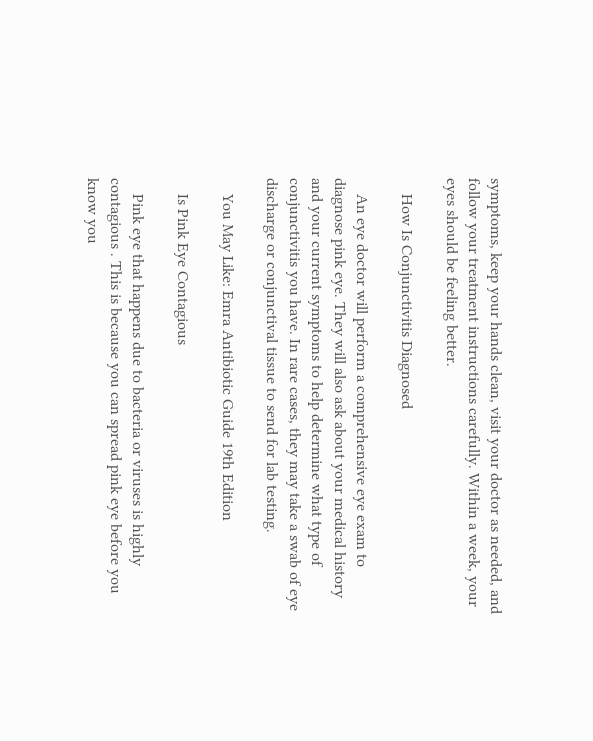symptoms, keep your hands clean, visit your doctor as needed, and follow your treatment instructions carefully. Within a week, your eyes should be feeling better.

    How Is Conjunctivitis Diagnosed

    An eye doctor will perform a comprehensive eye exam to diagnose pink eye. They will also ask about your medical history and your current symptoms to help determine what type of conjunctivitis you have. In rare cases, they may take a swab of eye discharge or conjunctival tissue to send for lab testing.

    You May Like: Emra Antibiotic Guide 19th Edition

    Is Pink Eye Contagious

    Pink eye that happens due to bacteria or viruses is highly contagious . This is because you can spread pink eye before you know you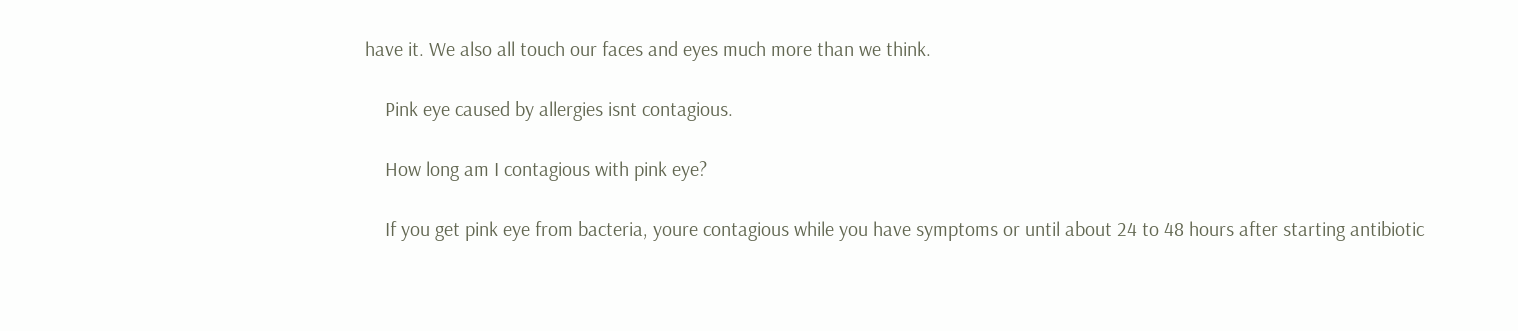have it. We also all touch our faces and eyes much more than we think.

    Pink eye caused by allergies isnt contagious.

    How long am I contagious with pink eye?

    If you get pink eye from bacteria, youre contagious while you have symptoms or until about 24 to 48 hours after starting antibiotic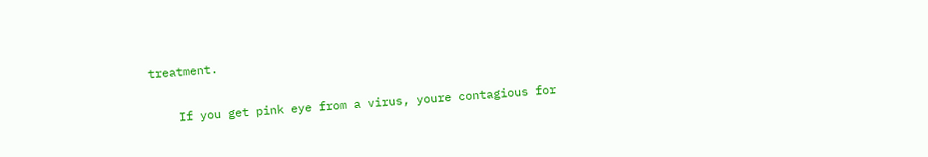treatment.

    If you get pink eye from a virus, youre contagious for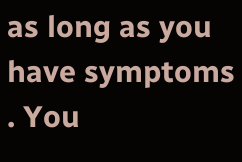as long as you have symptoms . You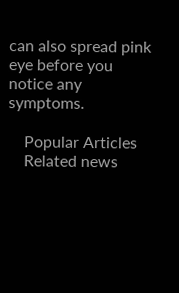can also spread pink eye before you notice any symptoms.

    Popular Articles
    Related news